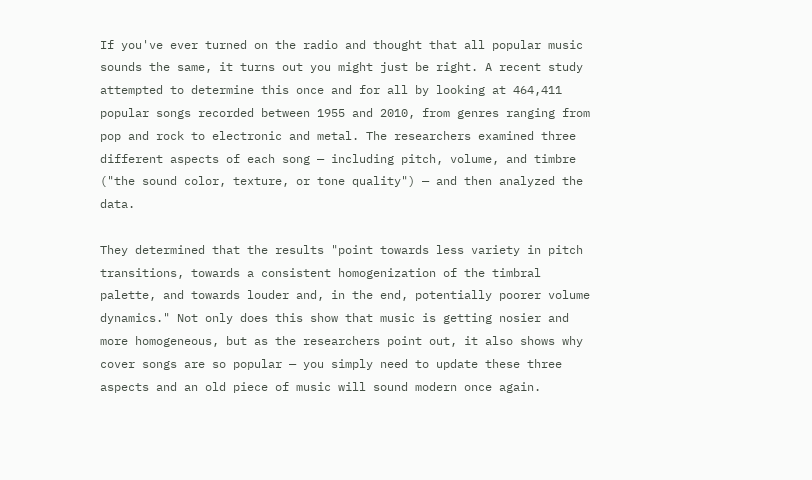If you've ever turned on the radio and thought that all popular music sounds the same, it turns out you might just be right. A recent study attempted to determine this once and for all by looking at 464,411 popular songs recorded between 1955 and 2010, from genres ranging from pop and rock to electronic and metal. The researchers examined three different aspects of each song — including pitch, volume, and timbre ("the sound color, texture, or tone quality") — and then analyzed the data.

They determined that the results "point towards less variety in pitch transitions, towards a consistent homogenization of the timbral palette, and towards louder and, in the end, potentially poorer volume dynamics." Not only does this show that music is getting nosier and more homogeneous, but as the researchers point out, it also shows why cover songs are so popular — you simply need to update these three aspects and an old piece of music will sound modern once again.